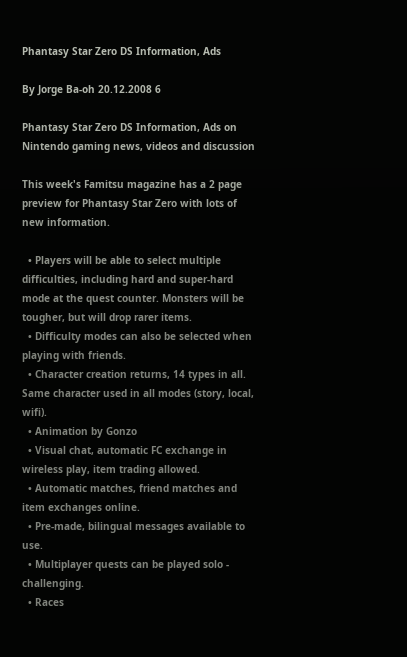Phantasy Star Zero DS Information, Ads

By Jorge Ba-oh 20.12.2008 6

Phantasy Star Zero DS Information, Ads on Nintendo gaming news, videos and discussion

This week's Famitsu magazine has a 2 page preview for Phantasy Star Zero with lots of new information.

  • Players will be able to select multiple difficulties, including hard and super-hard mode at the quest counter. Monsters will be tougher, but will drop rarer items.
  • Difficulty modes can also be selected when playing with friends.
  • Character creation returns, 14 types in all. Same character used in all modes (story, local, wifi).
  • Animation by Gonzo
  • Visual chat, automatic FC exchange in wireless play, item trading allowed.
  • Automatic matches, friend matches and item exchanges online.
  • Pre-made, bilingual messages available to use.
  • Multiplayer quests can be played solo - challenging.
  • Races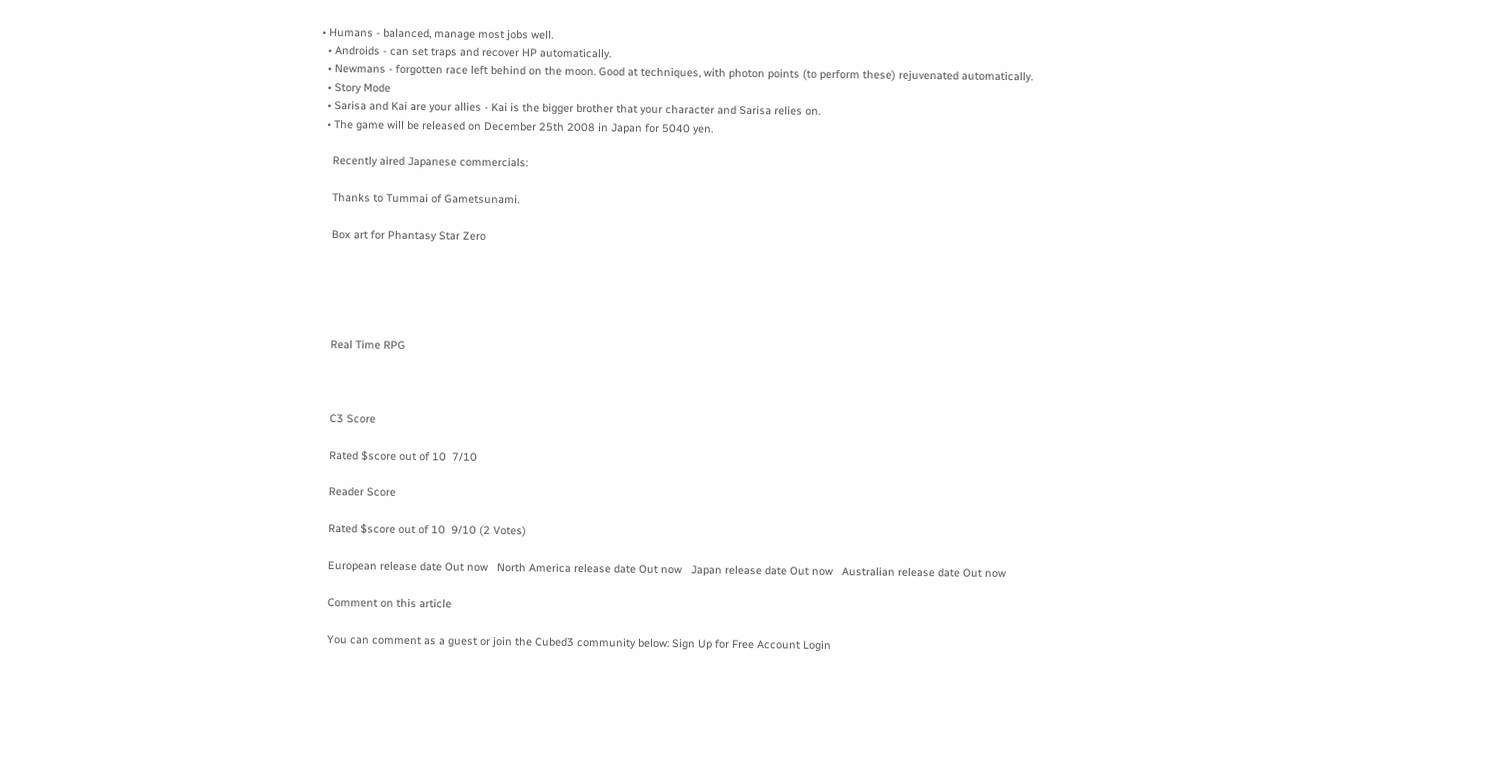• Humans - balanced, manage most jobs well.
  • Androids - can set traps and recover HP automatically.
  • Newmans - forgotten race left behind on the moon. Good at techniques, with photon points (to perform these) rejuvenated automatically.
  • Story Mode
  • Sarisa and Kai are your allies - Kai is the bigger brother that your character and Sarisa relies on.
  • The game will be released on December 25th 2008 in Japan for 5040 yen.

    Recently aired Japanese commercials:

    Thanks to Tummai of Gametsunami.

    Box art for Phantasy Star Zero





    Real Time RPG



    C3 Score

    Rated $score out of 10  7/10

    Reader Score

    Rated $score out of 10  9/10 (2 Votes)

    European release date Out now   North America release date Out now   Japan release date Out now   Australian release date Out now

    Comment on this article

    You can comment as a guest or join the Cubed3 community below: Sign Up for Free Account Login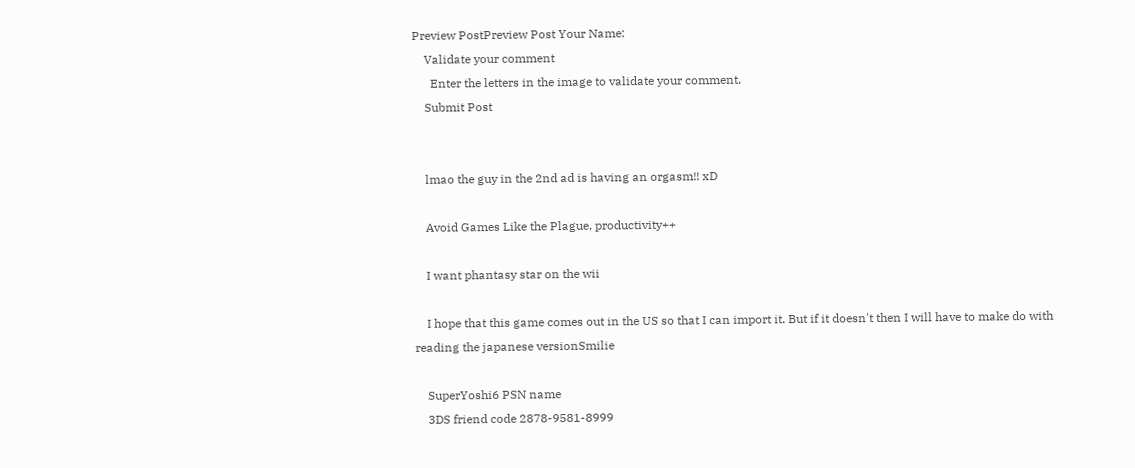Preview PostPreview Post Your Name:
    Validate your comment
      Enter the letters in the image to validate your comment.
    Submit Post


    lmao the guy in the 2nd ad is having an orgasm!! xD

    Avoid Games Like the Plague, productivity++

    I want phantasy star on the wii

    I hope that this game comes out in the US so that I can import it. But if it doesn't then I will have to make do with reading the japanese versionSmilie

    SuperYoshi6 PSN name
    3DS friend code 2878-9581-8999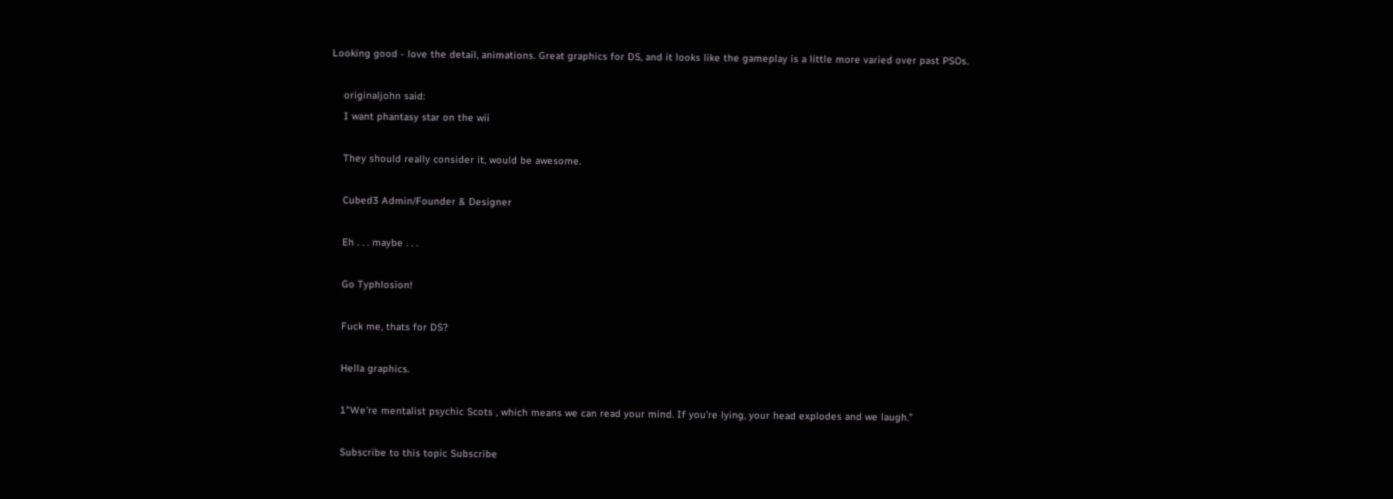Looking good - love the detail, animations. Great graphics for DS, and it looks like the gameplay is a little more varied over past PSOs.

    originaljohn said:
    I want phantasy star on the wii

    They should really consider it, would be awesome.

    Cubed3 Admin/Founder & Designer

    Eh . . . maybe . . .

    Go Typhlosion!

    Fuck me, thats for DS?

    Hella graphics.

    1"We're mentalist psychic Scots , which means we can read your mind. If you're lying, your head explodes and we laugh."

    Subscribe to this topic Subscribe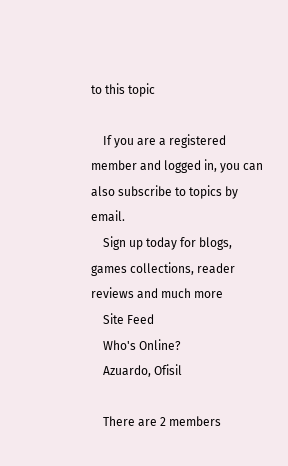to this topic

    If you are a registered member and logged in, you can also subscribe to topics by email.
    Sign up today for blogs, games collections, reader reviews and much more
    Site Feed
    Who's Online?
    Azuardo, Ofisil

    There are 2 members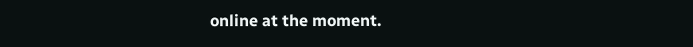online at the moment.